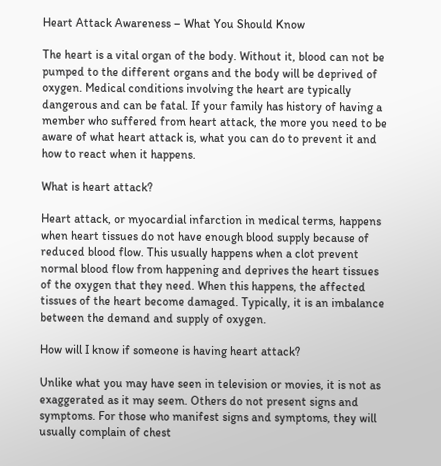Heart Attack Awareness – What You Should Know

The heart is a vital organ of the body. Without it, blood can not be pumped to the different organs and the body will be deprived of oxygen. Medical conditions involving the heart are typically dangerous and can be fatal. If your family has history of having a member who suffered from heart attack, the more you need to be aware of what heart attack is, what you can do to prevent it and how to react when it happens.

What is heart attack?

Heart attack, or myocardial infarction in medical terms, happens when heart tissues do not have enough blood supply because of reduced blood flow. This usually happens when a clot prevent normal blood flow from happening and deprives the heart tissues of the oxygen that they need. When this happens, the affected tissues of the heart become damaged. Typically, it is an imbalance between the demand and supply of oxygen.

How will I know if someone is having heart attack?

Unlike what you may have seen in television or movies, it is not as exaggerated as it may seem. Others do not present signs and symptoms. For those who manifest signs and symptoms, they will usually complain of chest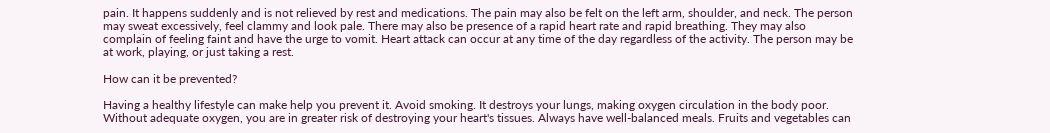pain. It happens suddenly and is not relieved by rest and medications. The pain may also be felt on the left arm, shoulder, and neck. The person may sweat excessively, feel clammy and look pale. There may also be presence of a rapid heart rate and rapid breathing. They may also complain of feeling faint and have the urge to vomit. Heart attack can occur at any time of the day regardless of the activity. The person may be at work, playing, or just taking a rest.

How can it be prevented?

Having a healthy lifestyle can make help you prevent it. Avoid smoking. It destroys your lungs, making oxygen circulation in the body poor. Without adequate oxygen, you are in greater risk of destroying your heart's tissues. Always have well-balanced meals. Fruits and vegetables can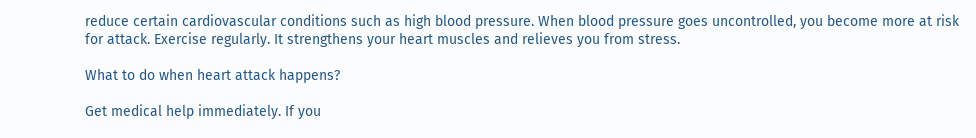reduce certain cardiovascular conditions such as high blood pressure. When blood pressure goes uncontrolled, you become more at risk for attack. Exercise regularly. It strengthens your heart muscles and relieves you from stress.

What to do when heart attack happens?

Get medical help immediately. If you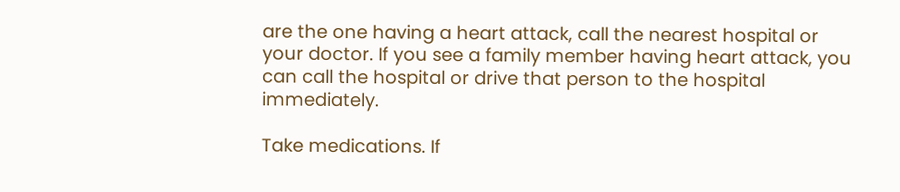are the one having a heart attack, call the nearest hospital or your doctor. If you see a family member having heart attack, you can call the hospital or drive that person to the hospital immediately.

Take medications. If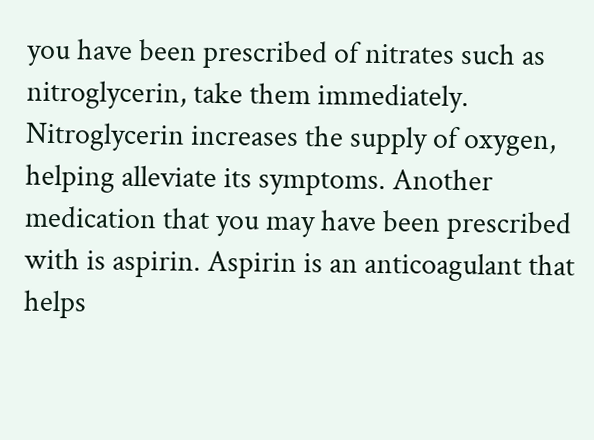you have been prescribed of nitrates such as nitroglycerin, take them immediately. Nitroglycerin increases the supply of oxygen, helping alleviate its symptoms. Another medication that you may have been prescribed with is aspirin. Aspirin is an anticoagulant that helps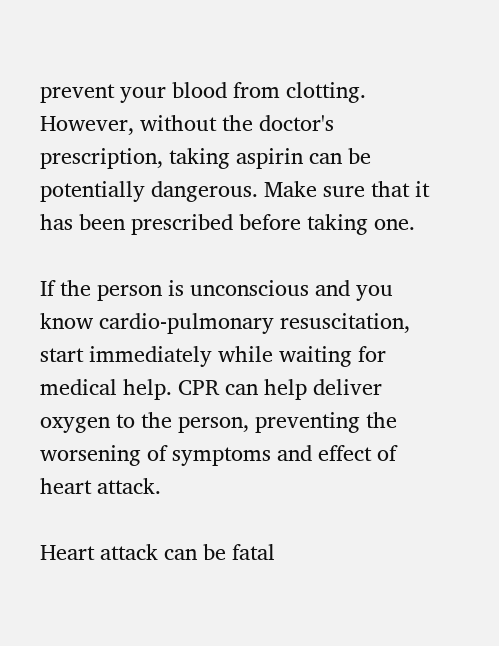prevent your blood from clotting. However, without the doctor's prescription, taking aspirin can be potentially dangerous. Make sure that it has been prescribed before taking one.

If the person is unconscious and you know cardio-pulmonary resuscitation, start immediately while waiting for medical help. CPR can help deliver oxygen to the person, preventing the worsening of symptoms and effect of heart attack.

Heart attack can be fatal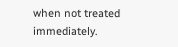when not treated immediately.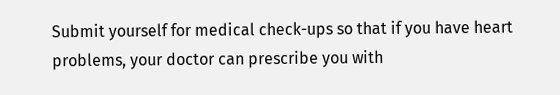Submit yourself for medical check-ups so that if you have heart problems, your doctor can prescribe you with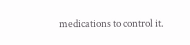medications to control it.